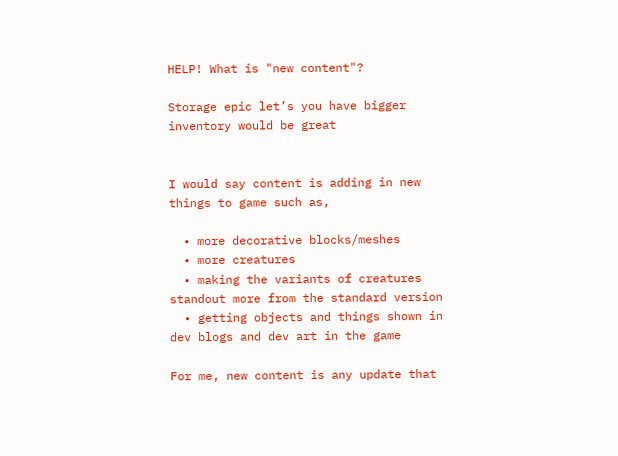HELP! What is "new content"?

Storage epic let’s you have bigger inventory would be great


I would say content is adding in new things to game such as,

  • more decorative blocks/meshes
  • more creatures
  • making the variants of creatures standout more from the standard version
  • getting objects and things shown in dev blogs and dev art in the game

For me, new content is any update that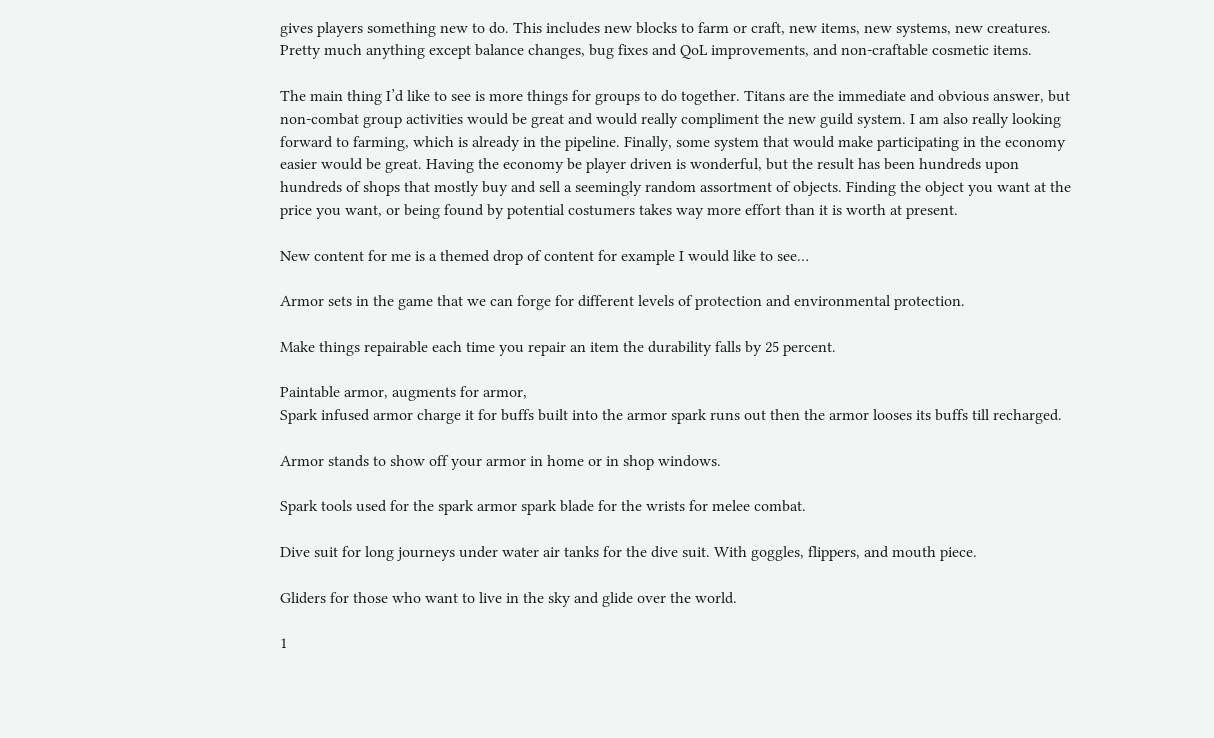gives players something new to do. This includes new blocks to farm or craft, new items, new systems, new creatures. Pretty much anything except balance changes, bug fixes and QoL improvements, and non-craftable cosmetic items.

The main thing I’d like to see is more things for groups to do together. Titans are the immediate and obvious answer, but non-combat group activities would be great and would really compliment the new guild system. I am also really looking forward to farming, which is already in the pipeline. Finally, some system that would make participating in the economy easier would be great. Having the economy be player driven is wonderful, but the result has been hundreds upon hundreds of shops that mostly buy and sell a seemingly random assortment of objects. Finding the object you want at the price you want, or being found by potential costumers takes way more effort than it is worth at present.

New content for me is a themed drop of content for example I would like to see…

Armor sets in the game that we can forge for different levels of protection and environmental protection.

Make things repairable each time you repair an item the durability falls by 25 percent.

Paintable armor, augments for armor,
Spark infused armor charge it for buffs built into the armor spark runs out then the armor looses its buffs till recharged.

Armor stands to show off your armor in home or in shop windows.

Spark tools used for the spark armor spark blade for the wrists for melee combat.

Dive suit for long journeys under water air tanks for the dive suit. With goggles, flippers, and mouth piece.

Gliders for those who want to live in the sky and glide over the world.

1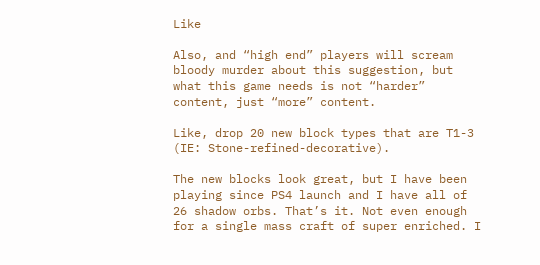Like

Also, and “high end” players will scream bloody murder about this suggestion, but what this game needs is not “harder” content, just “more” content.

Like, drop 20 new block types that are T1-3 (IE: Stone-refined-decorative).

The new blocks look great, but I have been playing since PS4 launch and I have all of 26 shadow orbs. That’s it. Not even enough for a single mass craft of super enriched. I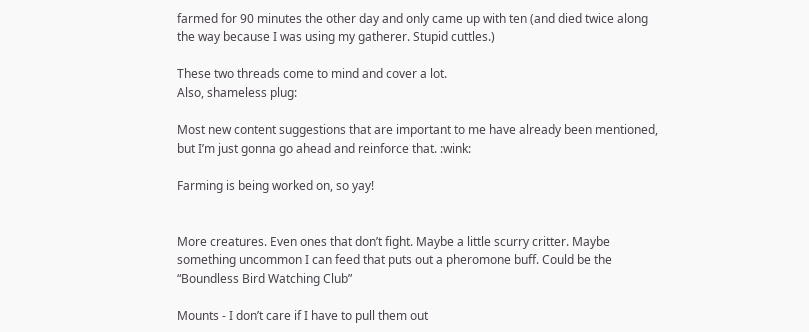farmed for 90 minutes the other day and only came up with ten (and died twice along the way because I was using my gatherer. Stupid cuttles.)

These two threads come to mind and cover a lot.
Also, shameless plug:

Most new content suggestions that are important to me have already been mentioned, but I’m just gonna go ahead and reinforce that. :wink:

Farming is being worked on, so yay!


More creatures. Even ones that don’t fight. Maybe a little scurry critter. Maybe something uncommon I can feed that puts out a pheromone buff. Could be the “Boundless Bird Watching Club”

Mounts - I don’t care if I have to pull them out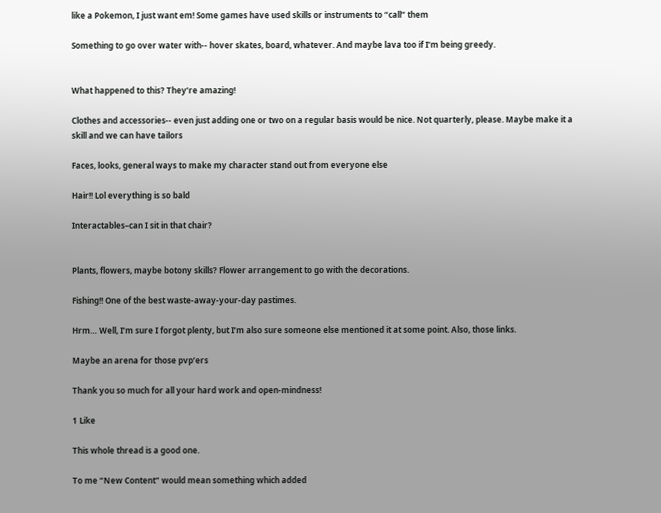like a Pokemon, I just want em! Some games have used skills or instruments to “call” them

Something to go over water with-- hover skates, board, whatever. And maybe lava too if I’m being greedy.


What happened to this? They’re amazing!

Clothes and accessories-- even just adding one or two on a regular basis would be nice. Not quarterly, please. Maybe make it a skill and we can have tailors

Faces, looks, general ways to make my character stand out from everyone else

Hair!! Lol everything is so bald

Interactables–can I sit in that chair?


Plants, flowers, maybe botony skills? Flower arrangement to go with the decorations.

Fishing!! One of the best waste-away-your-day pastimes.

Hrm… Well, I’m sure I forgot plenty, but I’m also sure someone else mentioned it at some point. Also, those links.

Maybe an arena for those pvp’ers

Thank you so much for all your hard work and open-mindness!

1 Like

This whole thread is a good one.

To me “New Content” would mean something which added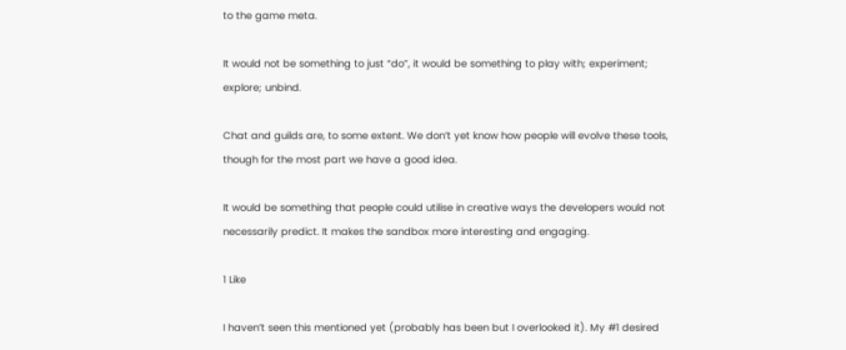to the game meta.

It would not be something to just “do”, it would be something to play with; experiment; explore; unbind.

Chat and guilds are, to some extent. We don’t yet know how people will evolve these tools, though for the most part we have a good idea.

It would be something that people could utilise in creative ways the developers would not necessarily predict. It makes the sandbox more interesting and engaging.

1 Like

I haven’t seen this mentioned yet (probably has been but I overlooked it). My #1 desired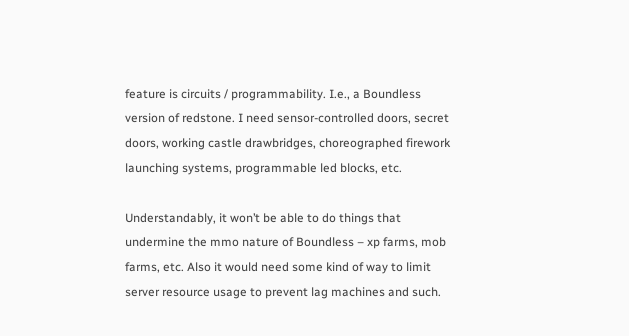feature is circuits / programmability. I.e., a Boundless version of redstone. I need sensor-controlled doors, secret doors, working castle drawbridges, choreographed firework launching systems, programmable led blocks, etc.

Understandably, it won’t be able to do things that undermine the mmo nature of Boundless – xp farms, mob farms, etc. Also it would need some kind of way to limit server resource usage to prevent lag machines and such.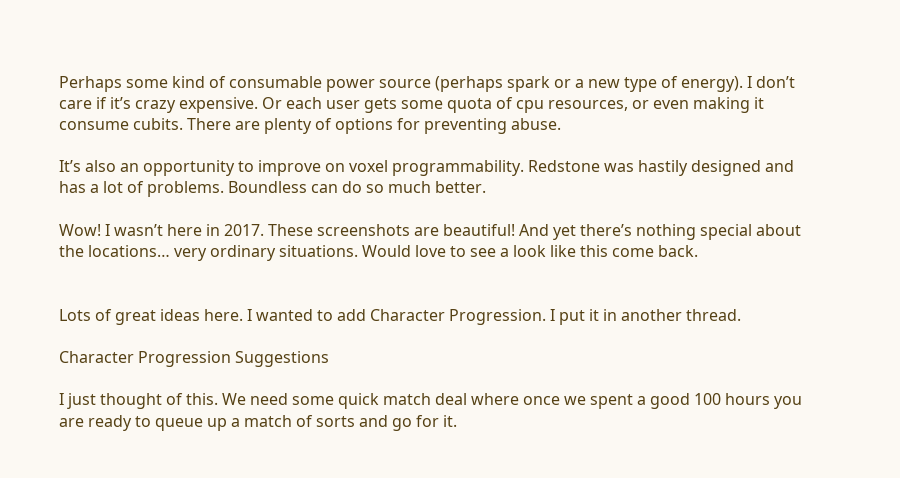Perhaps some kind of consumable power source (perhaps spark or a new type of energy). I don’t care if it’s crazy expensive. Or each user gets some quota of cpu resources, or even making it consume cubits. There are plenty of options for preventing abuse.

It’s also an opportunity to improve on voxel programmability. Redstone was hastily designed and has a lot of problems. Boundless can do so much better.

Wow! I wasn’t here in 2017. These screenshots are beautiful! And yet there’s nothing special about the locations… very ordinary situations. Would love to see a look like this come back.


Lots of great ideas here. I wanted to add Character Progression. I put it in another thread.

Character Progression Suggestions

I just thought of this. We need some quick match deal where once we spent a good 100 hours you are ready to queue up a match of sorts and go for it.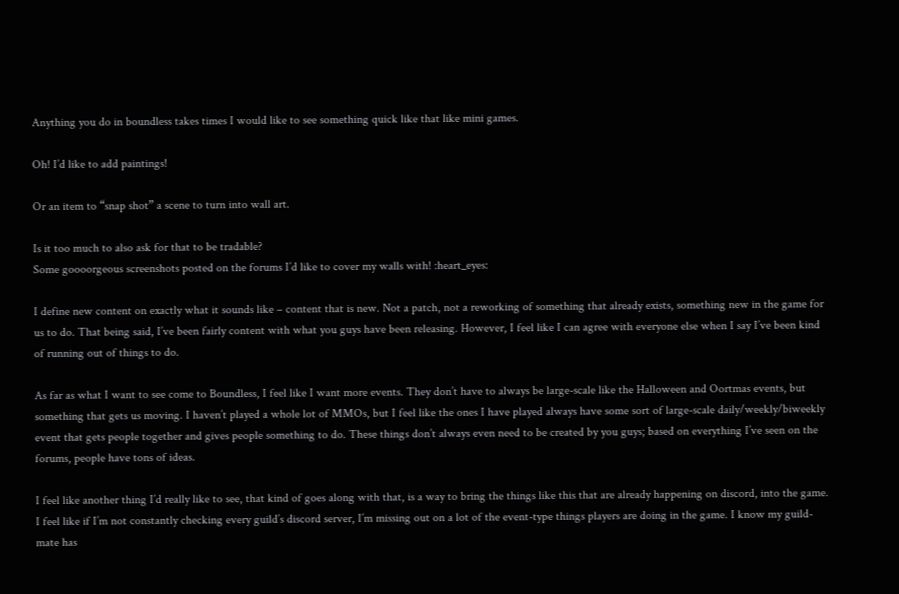Anything you do in boundless takes times I would like to see something quick like that like mini games.

Oh! I’d like to add paintings!

Or an item to “snap shot” a scene to turn into wall art.

Is it too much to also ask for that to be tradable?
Some goooorgeous screenshots posted on the forums I’d like to cover my walls with! :heart_eyes:

I define new content on exactly what it sounds like – content that is new. Not a patch, not a reworking of something that already exists, something new in the game for us to do. That being said, I’ve been fairly content with what you guys have been releasing. However, I feel like I can agree with everyone else when I say I’ve been kind of running out of things to do.

As far as what I want to see come to Boundless, I feel like I want more events. They don’t have to always be large-scale like the Halloween and Oortmas events, but something that gets us moving. I haven’t played a whole lot of MMOs, but I feel like the ones I have played always have some sort of large-scale daily/weekly/biweekly event that gets people together and gives people something to do. These things don’t always even need to be created by you guys; based on everything I’ve seen on the forums, people have tons of ideas.

I feel like another thing I’d really like to see, that kind of goes along with that, is a way to bring the things like this that are already happening on discord, into the game. I feel like if I’m not constantly checking every guild’s discord server, I’m missing out on a lot of the event-type things players are doing in the game. I know my guild-mate has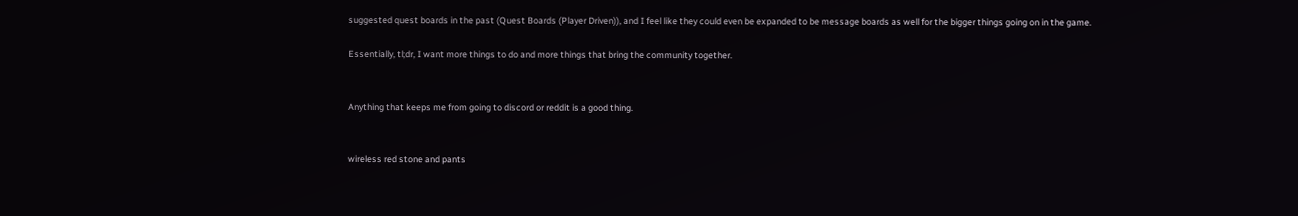suggested quest boards in the past (Quest Boards (Player Driven)), and I feel like they could even be expanded to be message boards as well for the bigger things going on in the game.

Essentially, tl;dr, I want more things to do and more things that bring the community together.


Anything that keeps me from going to discord or reddit is a good thing.


wireless red stone and pants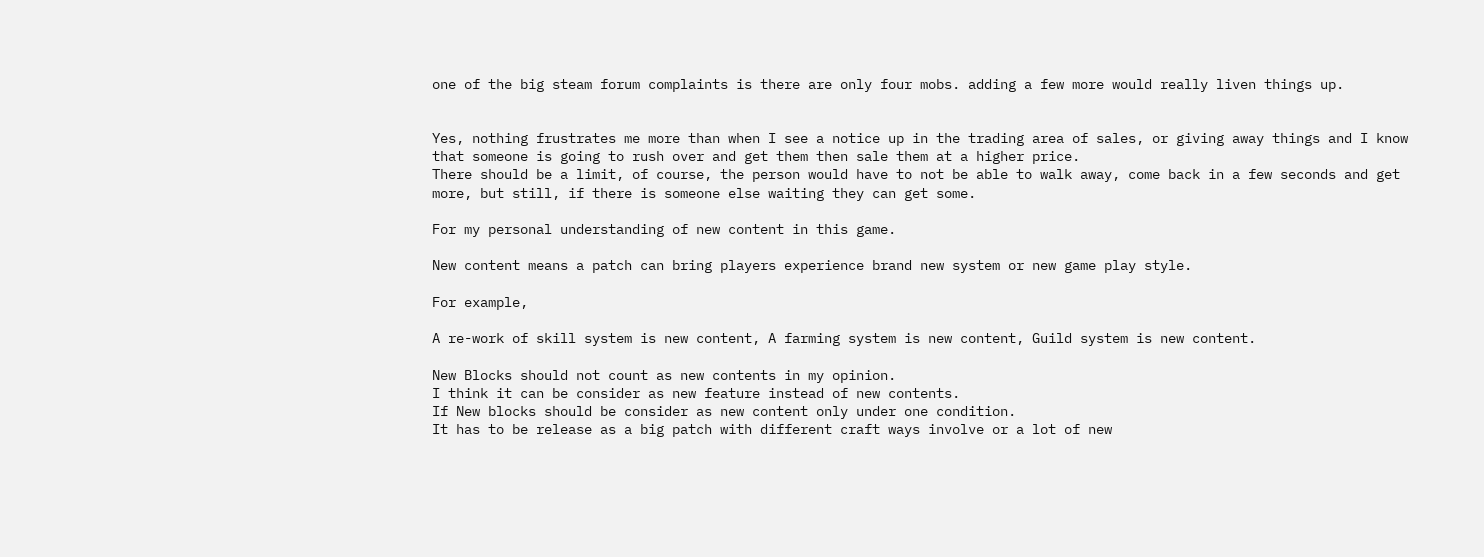one of the big steam forum complaints is there are only four mobs. adding a few more would really liven things up.


Yes, nothing frustrates me more than when I see a notice up in the trading area of sales, or giving away things and I know that someone is going to rush over and get them then sale them at a higher price.
There should be a limit, of course, the person would have to not be able to walk away, come back in a few seconds and get more, but still, if there is someone else waiting they can get some.

For my personal understanding of new content in this game.

New content means a patch can bring players experience brand new system or new game play style.

For example,

A re-work of skill system is new content, A farming system is new content, Guild system is new content.

New Blocks should not count as new contents in my opinion.
I think it can be consider as new feature instead of new contents.
If New blocks should be consider as new content only under one condition.
It has to be release as a big patch with different craft ways involve or a lot of new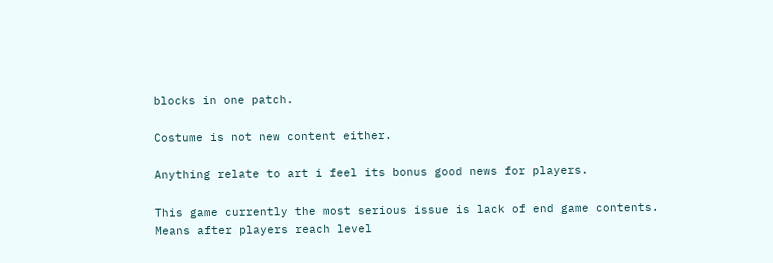blocks in one patch.

Costume is not new content either.

Anything relate to art i feel its bonus good news for players.

This game currently the most serious issue is lack of end game contents.
Means after players reach level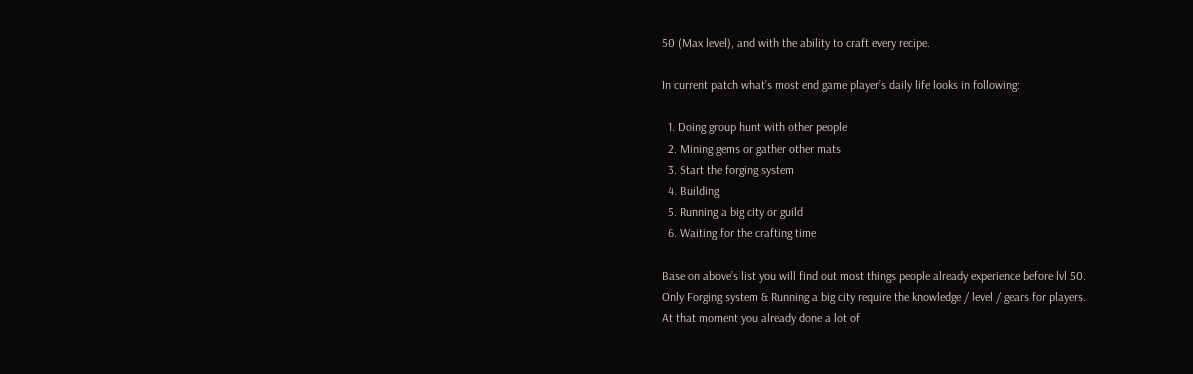50 (Max level), and with the ability to craft every recipe.

In current patch what’s most end game player’s daily life looks in following:

  1. Doing group hunt with other people
  2. Mining gems or gather other mats
  3. Start the forging system
  4. Building
  5. Running a big city or guild
  6. Waiting for the crafting time

Base on above’s list you will find out most things people already experience before lvl 50.
Only Forging system & Running a big city require the knowledge / level / gears for players.
At that moment you already done a lot of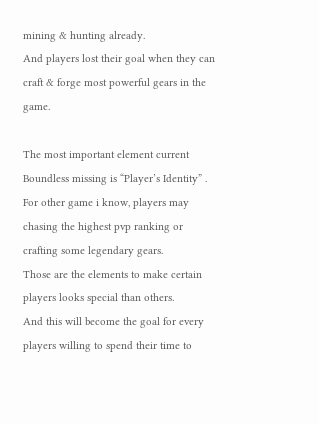mining & hunting already.
And players lost their goal when they can craft & forge most powerful gears in the game.

The most important element current Boundless missing is “Player’s Identity” .
For other game i know, players may chasing the highest pvp ranking or crafting some legendary gears.
Those are the elements to make certain players looks special than others.
And this will become the goal for every players willing to spend their time to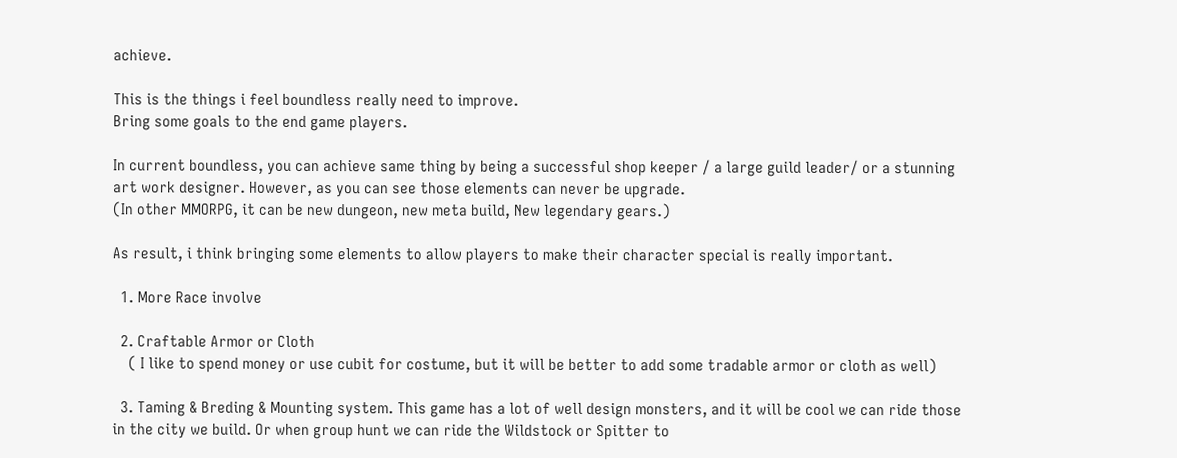achieve.

This is the things i feel boundless really need to improve.
Bring some goals to the end game players.

In current boundless, you can achieve same thing by being a successful shop keeper / a large guild leader/ or a stunning art work designer. However, as you can see those elements can never be upgrade.
(In other MMORPG, it can be new dungeon, new meta build, New legendary gears.)

As result, i think bringing some elements to allow players to make their character special is really important.

  1. More Race involve

  2. Craftable Armor or Cloth
    ( I like to spend money or use cubit for costume, but it will be better to add some tradable armor or cloth as well)

  3. Taming & Breding & Mounting system. This game has a lot of well design monsters, and it will be cool we can ride those in the city we build. Or when group hunt we can ride the Wildstock or Spitter to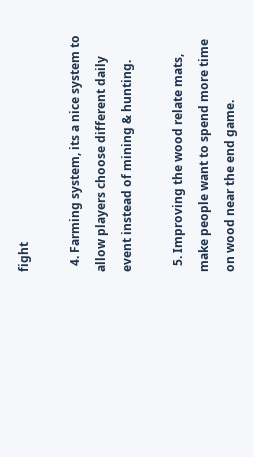fight

  4. Farming system, its a nice system to allow players choose different daily event instead of mining & hunting.

  5. Improving the wood relate mats, make people want to spend more time on wood near the end game.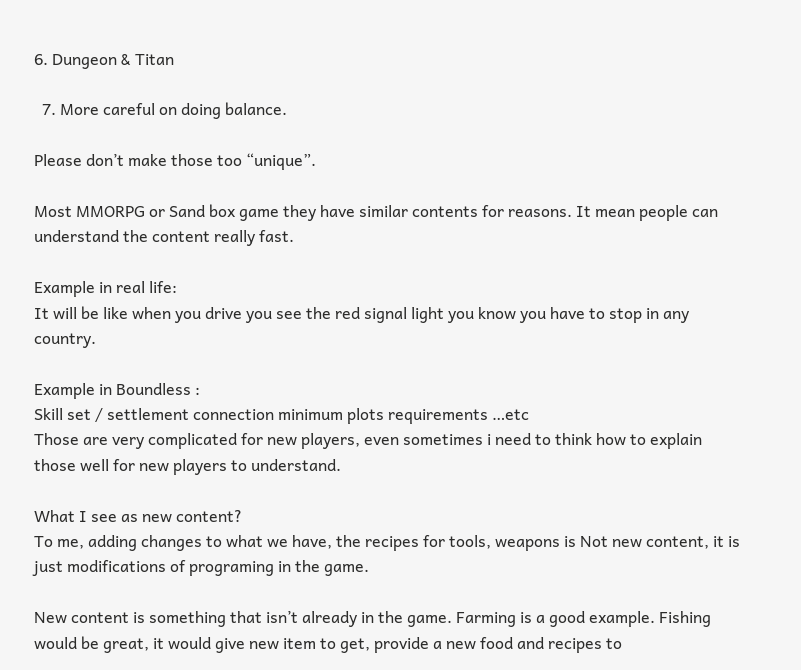6. Dungeon & Titan

  7. More careful on doing balance.

Please don’t make those too “unique”.

Most MMORPG or Sand box game they have similar contents for reasons. It mean people can understand the content really fast.

Example in real life:
It will be like when you drive you see the red signal light you know you have to stop in any country.

Example in Boundless :
Skill set / settlement connection minimum plots requirements …etc
Those are very complicated for new players, even sometimes i need to think how to explain those well for new players to understand.

What I see as new content?
To me, adding changes to what we have, the recipes for tools, weapons is Not new content, it is just modifications of programing in the game.

New content is something that isn’t already in the game. Farming is a good example. Fishing would be great, it would give new item to get, provide a new food and recipes to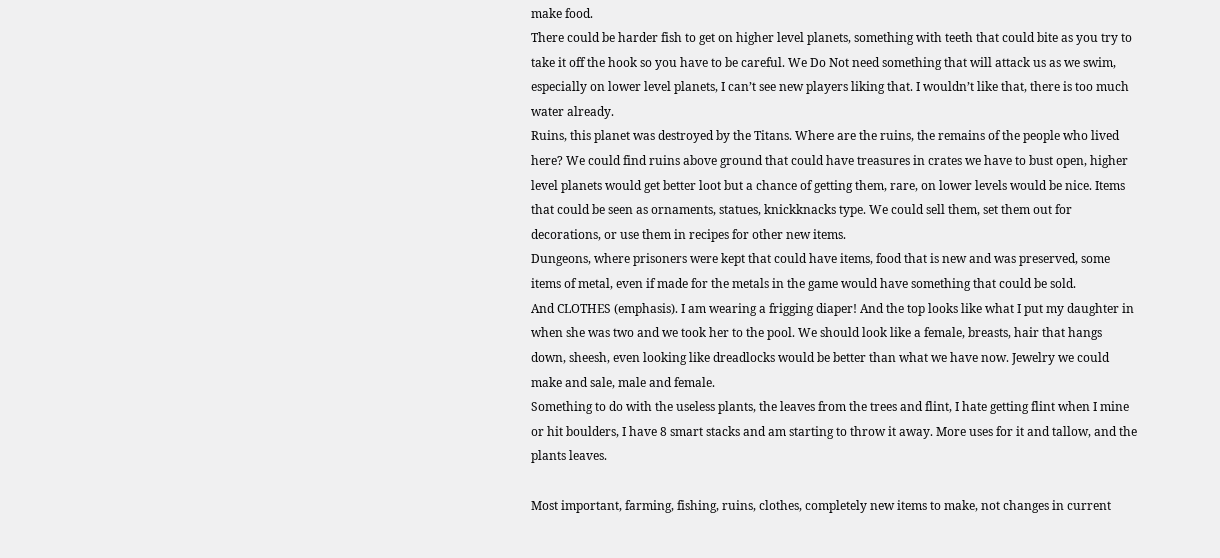make food.
There could be harder fish to get on higher level planets, something with teeth that could bite as you try to take it off the hook so you have to be careful. We Do Not need something that will attack us as we swim, especially on lower level planets, I can’t see new players liking that. I wouldn’t like that, there is too much water already.
Ruins, this planet was destroyed by the Titans. Where are the ruins, the remains of the people who lived here? We could find ruins above ground that could have treasures in crates we have to bust open, higher level planets would get better loot but a chance of getting them, rare, on lower levels would be nice. Items that could be seen as ornaments, statues, knickknacks type. We could sell them, set them out for decorations, or use them in recipes for other new items.
Dungeons, where prisoners were kept that could have items, food that is new and was preserved, some items of metal, even if made for the metals in the game would have something that could be sold.
And CLOTHES (emphasis). I am wearing a frigging diaper! And the top looks like what I put my daughter in when she was two and we took her to the pool. We should look like a female, breasts, hair that hangs down, sheesh, even looking like dreadlocks would be better than what we have now. Jewelry we could make and sale, male and female.
Something to do with the useless plants, the leaves from the trees and flint, I hate getting flint when I mine or hit boulders, I have 8 smart stacks and am starting to throw it away. More uses for it and tallow, and the plants leaves.

Most important, farming, fishing, ruins, clothes, completely new items to make, not changes in current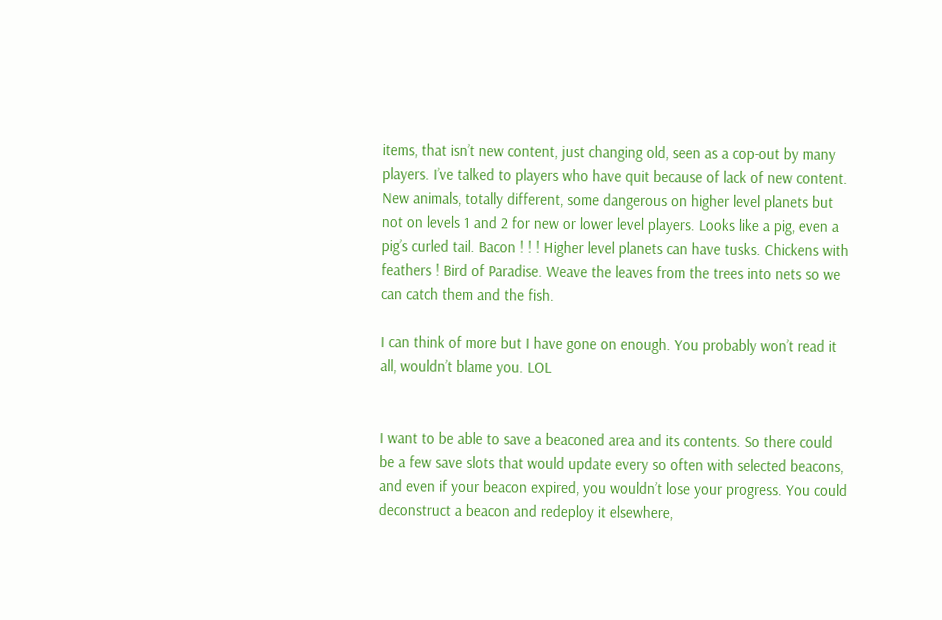items, that isn’t new content, just changing old, seen as a cop-out by many players. I’ve talked to players who have quit because of lack of new content.
New animals, totally different, some dangerous on higher level planets but not on levels 1 and 2 for new or lower level players. Looks like a pig, even a pig’s curled tail. Bacon ! ! ! Higher level planets can have tusks. Chickens with feathers ! Bird of Paradise. Weave the leaves from the trees into nets so we can catch them and the fish.

I can think of more but I have gone on enough. You probably won’t read it all, wouldn’t blame you. LOL


I want to be able to save a beaconed area and its contents. So there could be a few save slots that would update every so often with selected beacons, and even if your beacon expired, you wouldn’t lose your progress. You could deconstruct a beacon and redeploy it elsewhere,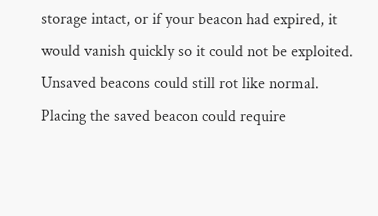storage intact, or if your beacon had expired, it would vanish quickly so it could not be exploited. Unsaved beacons could still rot like normal. Placing the saved beacon could require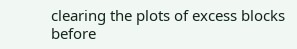clearing the plots of excess blocks before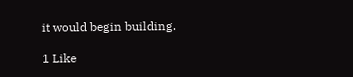it would begin building.

1 Like